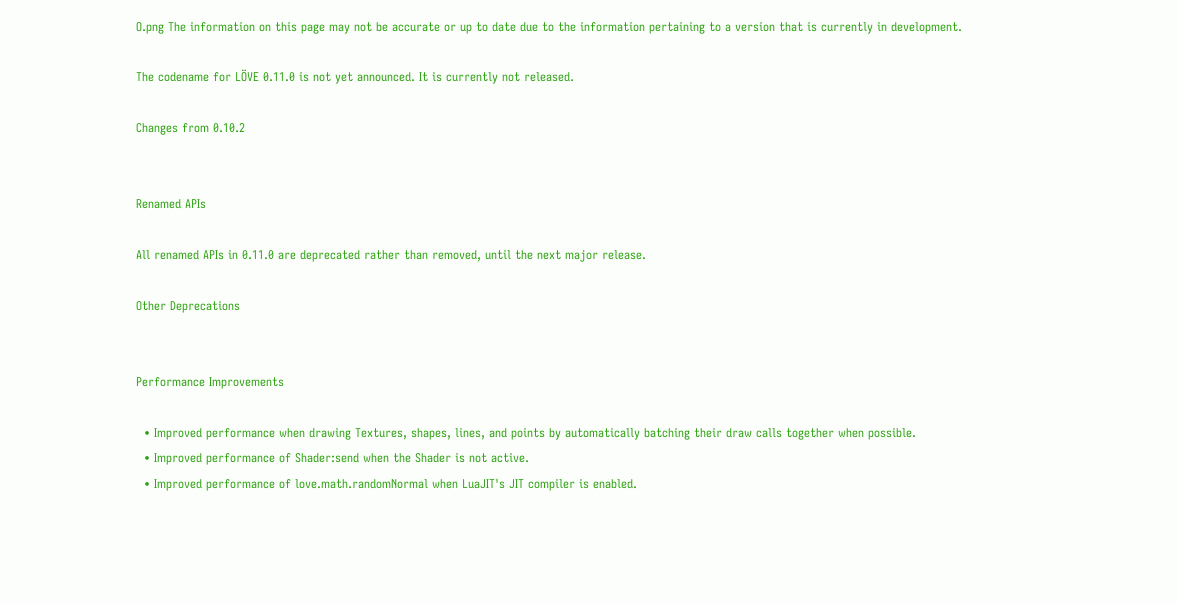O.png The information on this page may not be accurate or up to date due to the information pertaining to a version that is currently in development.

The codename for LÖVE 0.11.0 is not yet announced. It is currently not released.

Changes from 0.10.2


Renamed APIs

All renamed APIs in 0.11.0 are deprecated rather than removed, until the next major release.

Other Deprecations


Performance Improvements

  • Improved performance when drawing Textures, shapes, lines, and points by automatically batching their draw calls together when possible.
  • Improved performance of Shader:send when the Shader is not active.
  • Improved performance of love.math.randomNormal when LuaJIT's JIT compiler is enabled.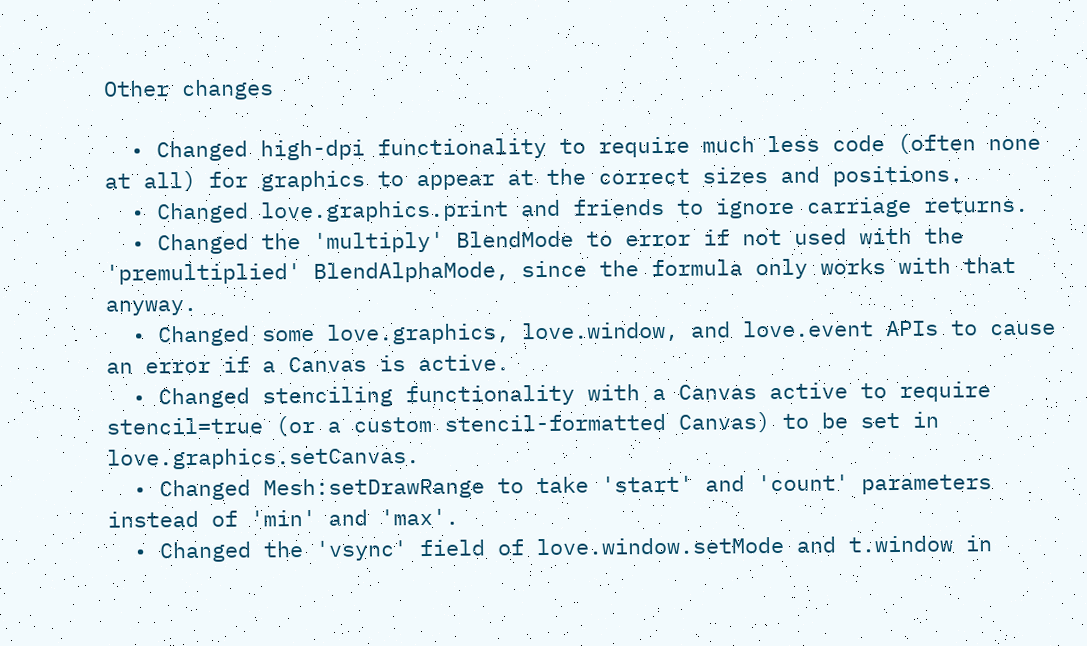Other changes

  • Changed high-dpi functionality to require much less code (often none at all) for graphics to appear at the correct sizes and positions.
  • Changed love.graphics.print and friends to ignore carriage returns.
  • Changed the 'multiply' BlendMode to error if not used with the 'premultiplied' BlendAlphaMode, since the formula only works with that anyway.
  • Changed some love.graphics, love.window, and love.event APIs to cause an error if a Canvas is active.
  • Changed stenciling functionality with a Canvas active to require stencil=true (or a custom stencil-formatted Canvas) to be set in love.graphics.setCanvas.
  • Changed Mesh:setDrawRange to take 'start' and 'count' parameters instead of 'min' and 'max'.
  • Changed the 'vsync' field of love.window.setMode and t.window in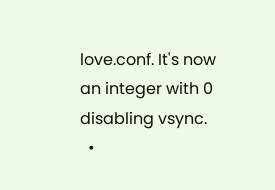love.conf. It's now an integer with 0 disabling vsync.
  •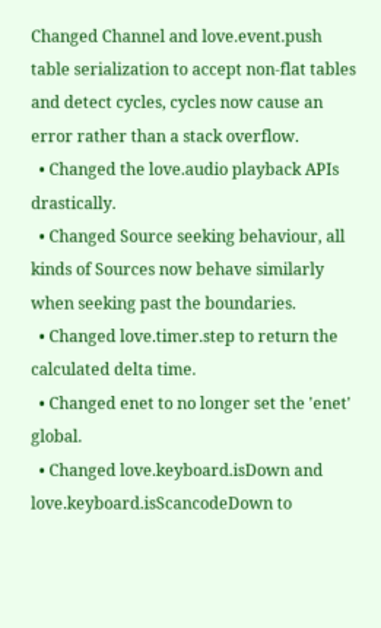Changed Channel and love.event.push table serialization to accept non-flat tables and detect cycles, cycles now cause an error rather than a stack overflow.
  • Changed the love.audio playback APIs drastically.
  • Changed Source seeking behaviour, all kinds of Sources now behave similarly when seeking past the boundaries.
  • Changed love.timer.step to return the calculated delta time.
  • Changed enet to no longer set the 'enet' global.
  • Changed love.keyboard.isDown and love.keyboard.isScancodeDown to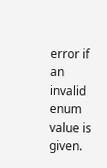error if an invalid enum value is given.